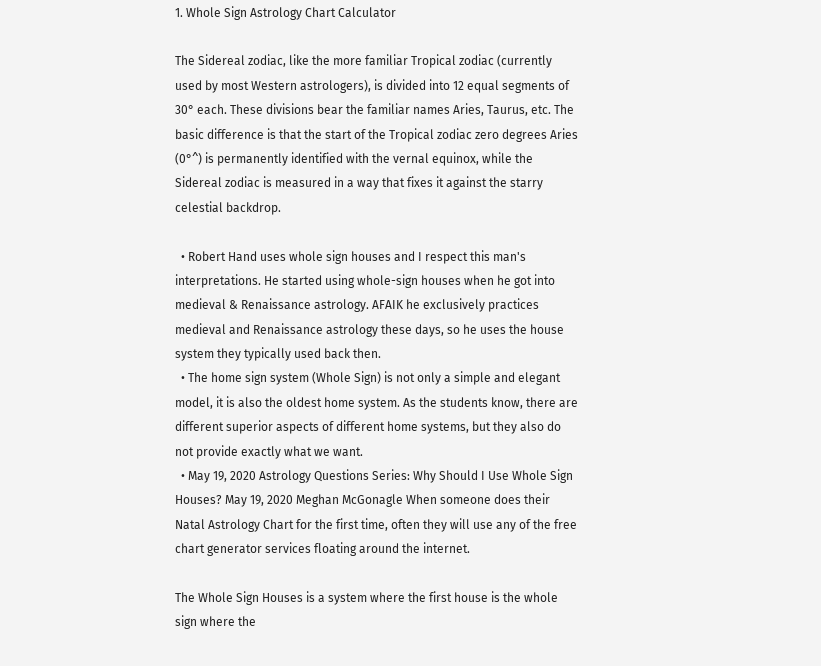1. Whole Sign Astrology Chart Calculator

The Sidereal zodiac, like the more familiar Tropical zodiac (currently used by most Western astrologers), is divided into 12 equal segments of 30° each. These divisions bear the familiar names Aries, Taurus, etc. The basic difference is that the start of the Tropical zodiac zero degrees Aries (0°^) is permanently identified with the vernal equinox, while the Sidereal zodiac is measured in a way that fixes it against the starry celestial backdrop.

  • Robert Hand uses whole sign houses and I respect this man's interpretations. He started using whole-sign houses when he got into medieval & Renaissance astrology. AFAIK he exclusively practices medieval and Renaissance astrology these days, so he uses the house system they typically used back then.
  • The home sign system (Whole Sign) is not only a simple and elegant model, it is also the oldest home system. As the students know, there are different superior aspects of different home systems, but they also do not provide exactly what we want.
  • May 19, 2020 Astrology Questions Series: Why Should I Use Whole Sign Houses? May 19, 2020 Meghan McGonagle When someone does their Natal Astrology Chart for the first time, often they will use any of the free chart generator services floating around the internet.

The Whole Sign Houses is a system where the first house is the whole sign where the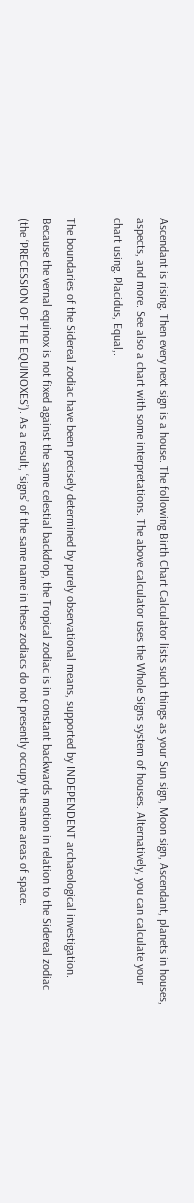Ascendant is rising. Then every next sign is a house. The following Birth Chart Calculator lists such things as your Sun sign, Moon sign, Ascendant, planets in houses, aspects, and more. See also a chart with some interpretations. The above calculator uses the Whole Signs system of houses. Alternatively, you can calculate your chart using. Placidus, Equal,.

The boundaries of the Sidereal zodiac have been precisely determined by purely observational means, supported by INDEPENDENT archaeological investigation. Because the vernal equinox is not fixed against the same celestial backdrop, the Tropical zodiac is in constant backwards motion in relation to the Sidereal zodiac (the ‘PRECESSION OF THE EQUINOXES’). As a result, ‘signs’ of the same name in these zodiacs do not presently occupy the same areas of space.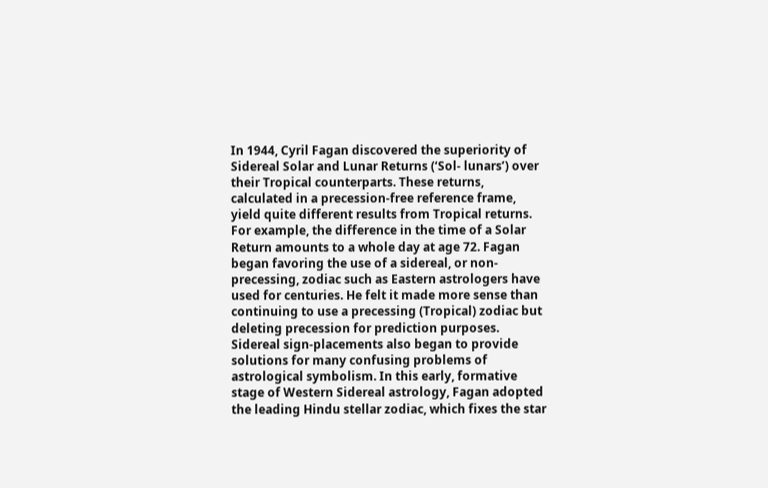In 1944, Cyril Fagan discovered the superiority of Sidereal Solar and Lunar Returns (‘Sol- lunars’) over their Tropical counterparts. These returns, calculated in a precession-free reference frame, yield quite different results from Tropical returns. For example, the difference in the time of a Solar Return amounts to a whole day at age 72. Fagan began favoring the use of a sidereal, or non-precessing, zodiac such as Eastern astrologers have used for centuries. He felt it made more sense than continuing to use a precessing (Tropical) zodiac but deleting precession for prediction purposes. Sidereal sign-placements also began to provide solutions for many confusing problems of astrological symbolism. In this early, formative stage of Western Sidereal astrology, Fagan adopted the leading Hindu stellar zodiac, which fixes the star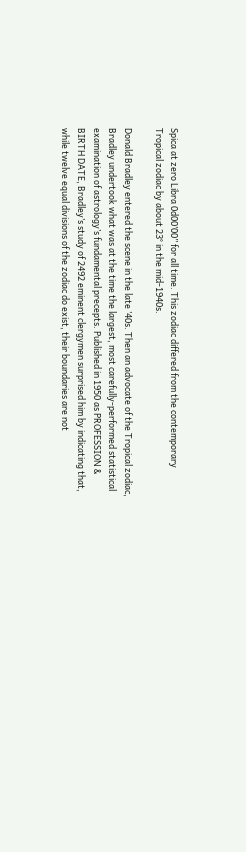Spica at zero Libra 0d00’00” for all time. This zodiac differed from the contemporary Tropical zodiac by about 23° in the mid-1940s.

Donald Bradley entered the scene in the late ’40s. Then an advocate of the Tropical zodiac, Bradley undertook what was at the time the largest, most carefully-performed statistical examination of astrology’s fundamental precepts. Published in 1950 as PROFESSION & BIRTH DATE, Bradley’s study of 2492 eminent clergymen surprised him by indicating that, while twelve equal divisions of the zodiac do exist, their boundaries are not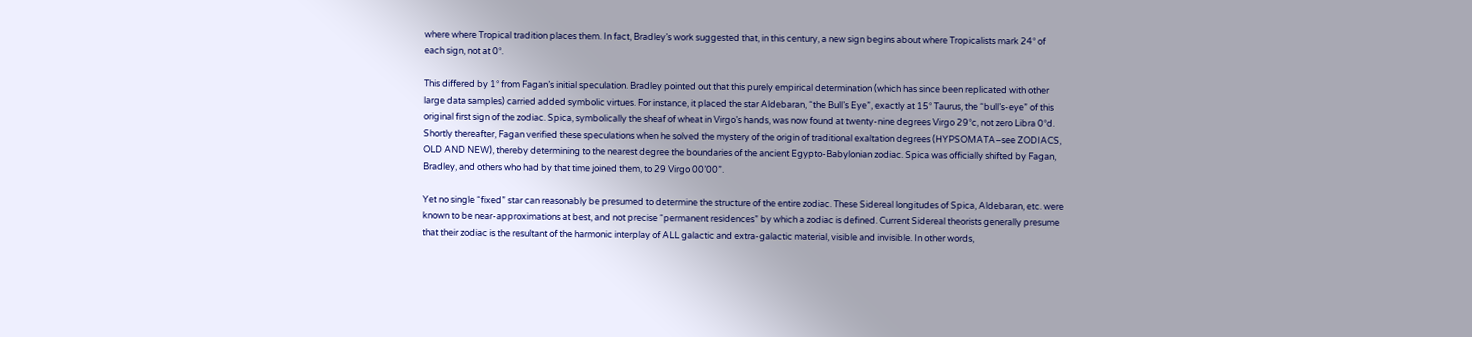where where Tropical tradition places them. In fact, Bradley’s work suggested that, in this century, a new sign begins about where Tropicalists mark 24° of each sign, not at 0°.

This differed by 1° from Fagan’s initial speculation. Bradley pointed out that this purely empirical determination (which has since been replicated with other large data samples) carried added symbolic virtues. For instance, it placed the star Aldebaran, “the Bull’s Eye”, exactly at 15° Taurus, the “bull’s-eye” of this original first sign of the zodiac. Spica, symbolically the sheaf of wheat in Virgo’s hands, was now found at twenty-nine degrees Virgo 29°c, not zero Libra 0°d. Shortly thereafter, Fagan verified these speculations when he solved the mystery of the origin of traditional exaltation degrees (HYPSOMATA–see ZODIACS, OLD AND NEW), thereby determining to the nearest degree the boundaries of the ancient Egypto-Babylonian zodiac. Spica was officially shifted by Fagan, Bradley, and others who had by that time joined them, to 29 Virgo 00’00”.

Yet no single “fixed” star can reasonably be presumed to determine the structure of the entire zodiac. These Sidereal longitudes of Spica, Aldebaran, etc. were known to be near-approximations at best, and not precise “permanent residences” by which a zodiac is defined. Current Sidereal theorists generally presume that their zodiac is the resultant of the harmonic interplay of ALL galactic and extra-galactic material, visible and invisible. In other words,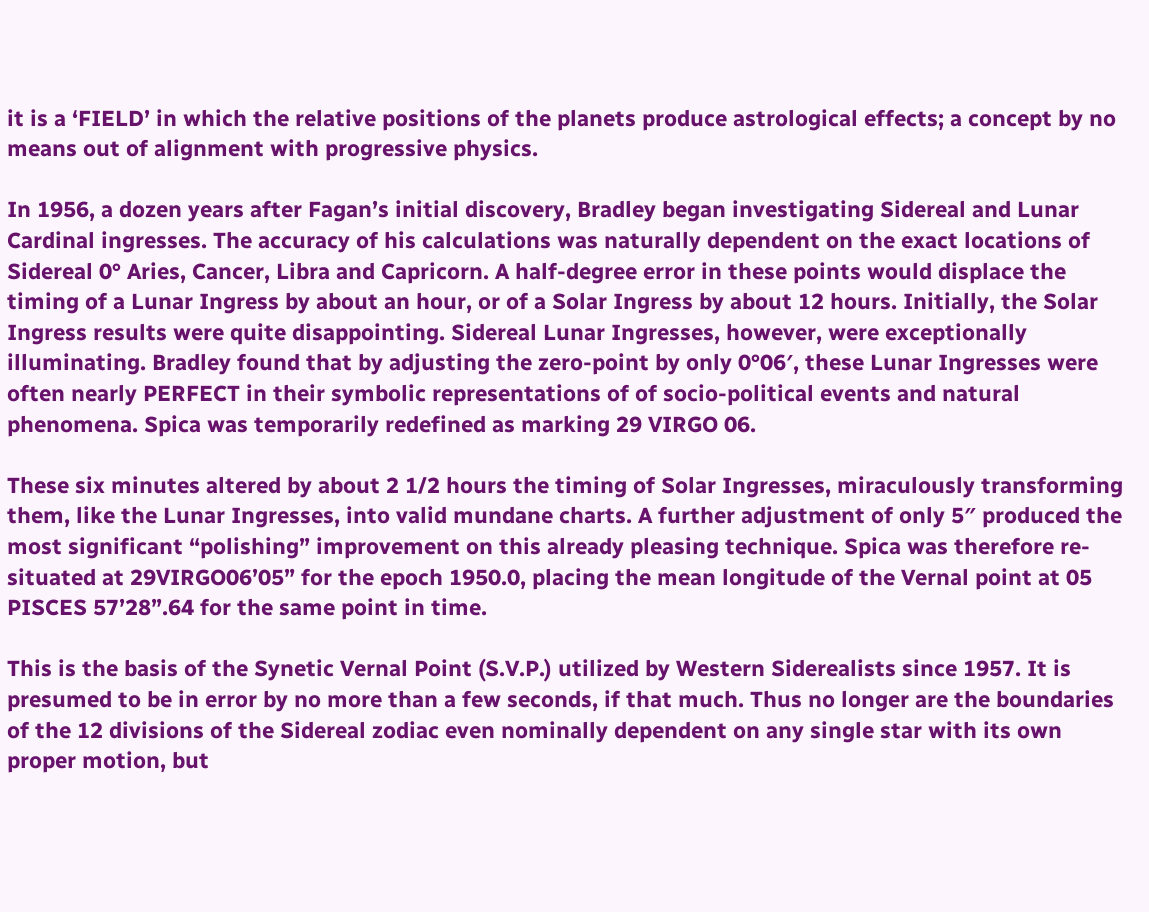it is a ‘FIELD’ in which the relative positions of the planets produce astrological effects; a concept by no means out of alignment with progressive physics.

In 1956, a dozen years after Fagan’s initial discovery, Bradley began investigating Sidereal and Lunar Cardinal ingresses. The accuracy of his calculations was naturally dependent on the exact locations of Sidereal 0° Aries, Cancer, Libra and Capricorn. A half-degree error in these points would displace the timing of a Lunar Ingress by about an hour, or of a Solar Ingress by about 12 hours. Initially, the Solar Ingress results were quite disappointing. Sidereal Lunar Ingresses, however, were exceptionally illuminating. Bradley found that by adjusting the zero-point by only 0°06′, these Lunar Ingresses were often nearly PERFECT in their symbolic representations of of socio-political events and natural phenomena. Spica was temporarily redefined as marking 29 VIRGO 06.

These six minutes altered by about 2 1/2 hours the timing of Solar Ingresses, miraculously transforming them, like the Lunar Ingresses, into valid mundane charts. A further adjustment of only 5″ produced the most significant “polishing” improvement on this already pleasing technique. Spica was therefore re-situated at 29VIRGO06’05” for the epoch 1950.0, placing the mean longitude of the Vernal point at 05 PISCES 57’28”.64 for the same point in time.

This is the basis of the Synetic Vernal Point (S.V.P.) utilized by Western Siderealists since 1957. It is presumed to be in error by no more than a few seconds, if that much. Thus no longer are the boundaries of the 12 divisions of the Sidereal zodiac even nominally dependent on any single star with its own proper motion, but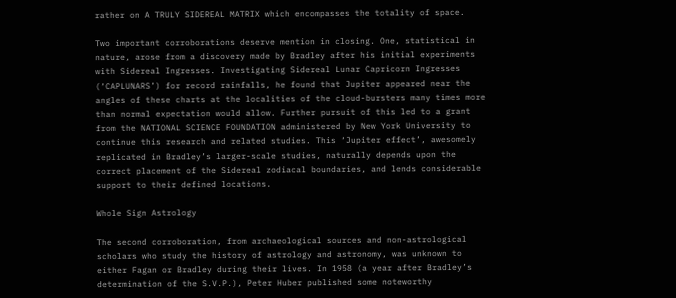rather on A TRULY SIDEREAL MATRIX which encompasses the totality of space.

Two important corroborations deserve mention in closing. One, statistical in nature, arose from a discovery made by Bradley after his initial experiments with Sidereal Ingresses. Investigating Sidereal Lunar Capricorn Ingresses (‘CAPLUNARS’) for record rainfalls, he found that Jupiter appeared near the angles of these charts at the localities of the cloud-bursters many times more than normal expectation would allow. Further pursuit of this led to a grant from the NATIONAL SCIENCE FOUNDATION administered by New York University to continue this research and related studies. This ‘Jupiter effect’, awesomely replicated in Bradley’s larger-scale studies, naturally depends upon the correct placement of the Sidereal zodiacal boundaries, and lends considerable support to their defined locations.

Whole Sign Astrology

The second corroboration, from archaeological sources and non-astrological scholars who study the history of astrology and astronomy, was unknown to either Fagan or Bradley during their lives. In 1958 (a year after Bradley’s determination of the S.V.P.), Peter Huber published some noteworthy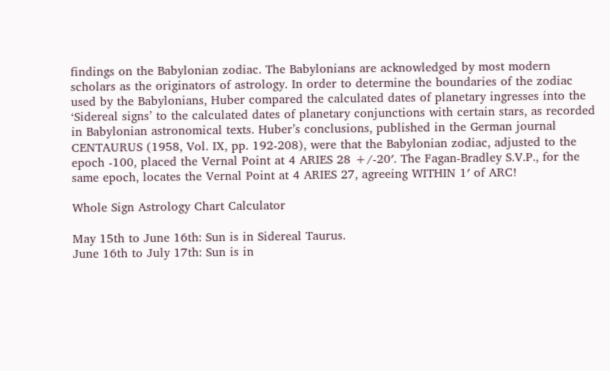findings on the Babylonian zodiac. The Babylonians are acknowledged by most modern scholars as the originators of astrology. In order to determine the boundaries of the zodiac used by the Babylonians, Huber compared the calculated dates of planetary ingresses into the ‘Sidereal signs’ to the calculated dates of planetary conjunctions with certain stars, as recorded in Babylonian astronomical texts. Huber’s conclusions, published in the German journal CENTAURUS (1958, Vol. IX, pp. 192-208), were that the Babylonian zodiac, adjusted to the epoch -100, placed the Vernal Point at 4 ARIES 28 +/-20′. The Fagan-Bradley S.V.P., for the same epoch, locates the Vernal Point at 4 ARIES 27, agreeing WITHIN 1′ of ARC!

Whole Sign Astrology Chart Calculator

May 15th to June 16th: Sun is in Sidereal Taurus.
June 16th to July 17th: Sun is in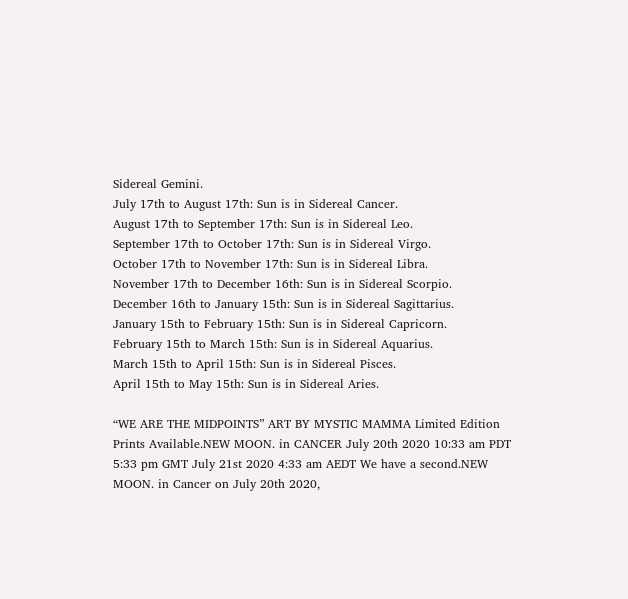Sidereal Gemini.
July 17th to August 17th: Sun is in Sidereal Cancer.
August 17th to September 17th: Sun is in Sidereal Leo.
September 17th to October 17th: Sun is in Sidereal Virgo.
October 17th to November 17th: Sun is in Sidereal Libra.
November 17th to December 16th: Sun is in Sidereal Scorpio.
December 16th to January 15th: Sun is in Sidereal Sagittarius.
January 15th to February 15th: Sun is in Sidereal Capricorn.
February 15th to March 15th: Sun is in Sidereal Aquarius.
March 15th to April 15th: Sun is in Sidereal Pisces.
April 15th to May 15th: Sun is in Sidereal Aries.

“WE ARE THE MIDPOINTS” ART BY MYSTIC MAMMA Limited Edition Prints Available.NEW MOON. in CANCER July 20th 2020 10:33 am PDT 5:33 pm GMT July 21st 2020 4:33 am AEDT We have a second.NEW MOON. in Cancer on July 20th 2020,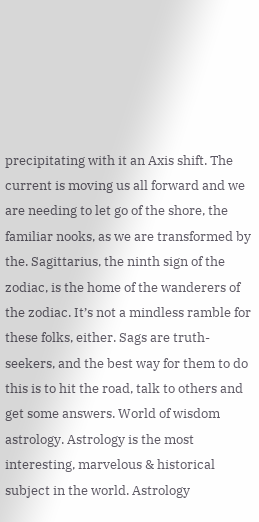precipitating with it an Axis shift. The current is moving us all forward and we are needing to let go of the shore, the familiar nooks, as we are transformed by the. Sagittarius, the ninth sign of the zodiac, is the home of the wanderers of the zodiac. It’s not a mindless ramble for these folks, either. Sags are truth-seekers, and the best way for them to do this is to hit the road, talk to others and get some answers. World of wisdom astrology. Astrology is the most interesting, marvelous & historical subject in the world. Astrology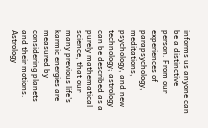informs us anyone can be a distinctive person. From our experiences of parapsychology, meditations, psychology, and new technology; astrology can be described as a purely mathematical science, that our many previous life's karmic energies are measured by considering planets and their motions. Astrology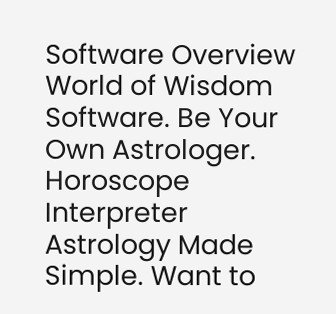Software Overview World of Wisdom Software. Be Your Own Astrologer. Horoscope Interpreter Astrology Made Simple. Want to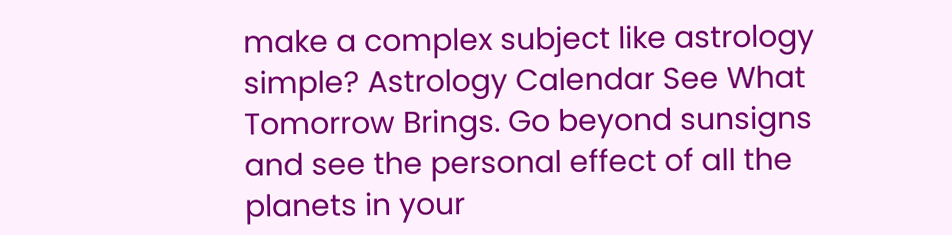make a complex subject like astrology simple? Astrology Calendar See What Tomorrow Brings. Go beyond sunsigns and see the personal effect of all the planets in your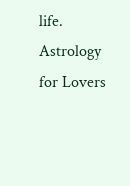life. Astrology for Lovers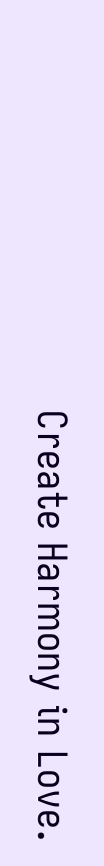Create Harmony in Love.